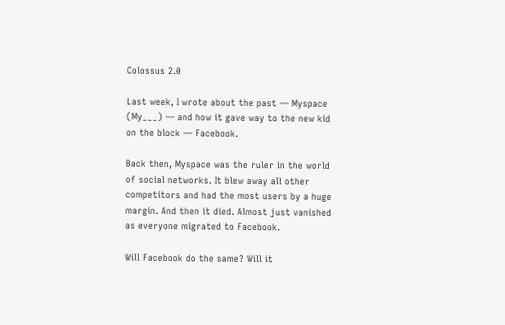Colossus 2.0

Last week, I wrote about the past — Myspace (My___) — and how it gave way to the new kid on the block — Facebook.

Back then, Myspace was the ruler in the world of social networks. It blew away all other competitors and had the most users by a huge margin. And then it died. Almost just vanished as everyone migrated to Facebook.

Will Facebook do the same? Will it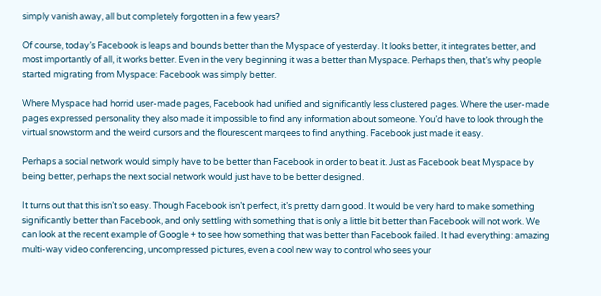simply vanish away, all but completely forgotten in a few years?

Of course, today’s Facebook is leaps and bounds better than the Myspace of yesterday. It looks better, it integrates better, and most importantly of all, it works better. Even in the very beginning it was a better than Myspace. Perhaps then, that’s why people started migrating from Myspace: Facebook was simply better.

Where Myspace had horrid user-made pages, Facebook had unified and significantly less clustered pages. Where the user-made pages expressed personality they also made it impossible to find any information about someone. You’d have to look through the virtual snowstorm and the weird cursors and the flourescent marqees to find anything. Facebook just made it easy.

Perhaps a social network would simply have to be better than Facebook in order to beat it. Just as Facebook beat Myspace by being better, perhaps the next social network would just have to be better designed.

It turns out that this isn’t so easy. Though Facebook isn’t perfect, it’s pretty darn good. It would be very hard to make something significantly better than Facebook, and only settling with something that is only a little bit better than Facebook will not work. We can look at the recent example of Google + to see how something that was better than Facebook failed. It had everything: amazing multi-way video conferencing, uncompressed pictures, even a cool new way to control who sees your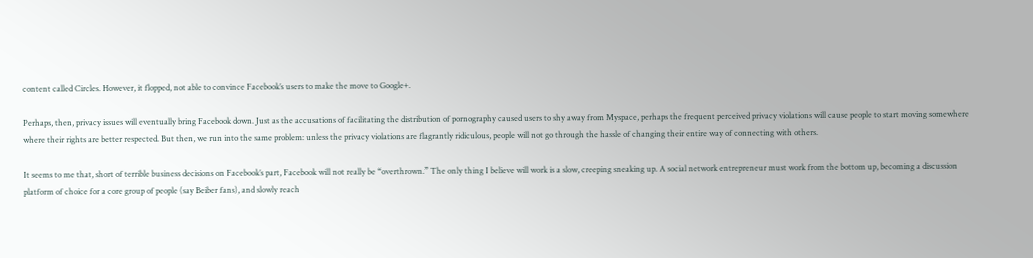content called Circles. However, it flopped, not able to convince Facebook’s users to make the move to Google+.

Perhaps, then, privacy issues will eventually bring Facebook down. Just as the accusations of facilitating the distribution of pornography caused users to shy away from Myspace, perhaps the frequent perceived privacy violations will cause people to start moving somewhere where their rights are better respected. But then, we run into the same problem: unless the privacy violations are flagrantly ridiculous, people will not go through the hassle of changing their entire way of connecting with others.

It seems to me that, short of terrible business decisions on Facebook’s part, Facebook will not really be “overthrown.” The only thing I believe will work is a slow, creeping sneaking up. A social network entrepreneur must work from the bottom up, becoming a discussion platform of choice for a core group of people (say Beiber fans), and slowly reach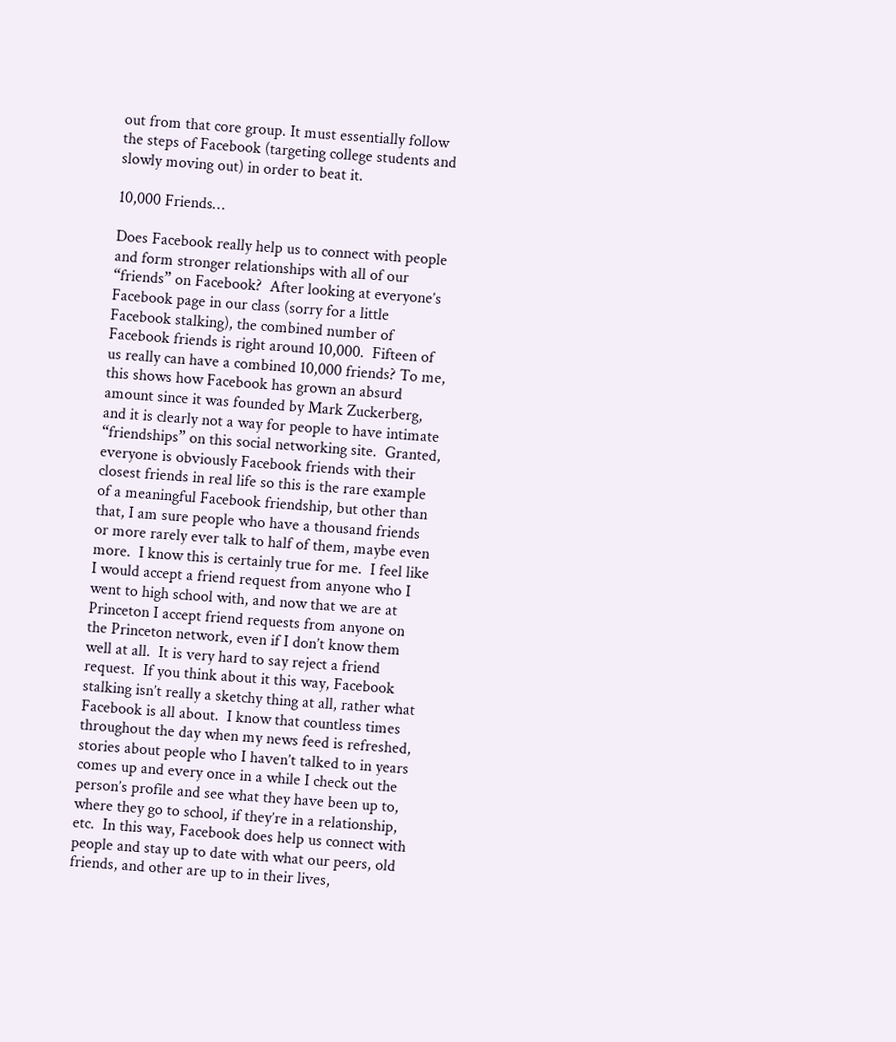out from that core group. It must essentially follow the steps of Facebook (targeting college students and slowly moving out) in order to beat it.

10,000 Friends…

Does Facebook really help us to connect with people and form stronger relationships with all of our “friends” on Facebook?  After looking at everyone’s Facebook page in our class (sorry for a little Facebook stalking), the combined number of Facebook friends is right around 10,000.  Fifteen of us really can have a combined 10,000 friends? To me, this shows how Facebook has grown an absurd amount since it was founded by Mark Zuckerberg, and it is clearly not a way for people to have intimate “friendships” on this social networking site.  Granted, everyone is obviously Facebook friends with their closest friends in real life so this is the rare example of a meaningful Facebook friendship, but other than that, I am sure people who have a thousand friends or more rarely ever talk to half of them, maybe even more.  I know this is certainly true for me.  I feel like I would accept a friend request from anyone who I went to high school with, and now that we are at Princeton I accept friend requests from anyone on the Princeton network, even if I don’t know them well at all.  It is very hard to say reject a friend request.  If you think about it this way, Facebook stalking isn’t really a sketchy thing at all, rather what Facebook is all about.  I know that countless times throughout the day when my news feed is refreshed, stories about people who I haven’t talked to in years comes up and every once in a while I check out the person’s profile and see what they have been up to, where they go to school, if they’re in a relationship, etc.  In this way, Facebook does help us connect with people and stay up to date with what our peers, old friends, and other are up to in their lives,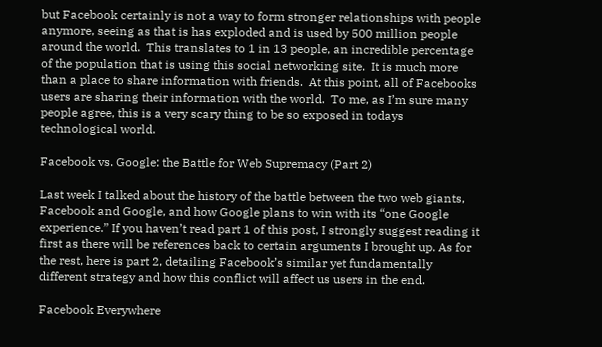but Facebook certainly is not a way to form stronger relationships with people anymore, seeing as that is has exploded and is used by 500 million people around the world.  This translates to 1 in 13 people, an incredible percentage of the population that is using this social networking site.  It is much more than a place to share information with friends.  At this point, all of Facebooks users are sharing their information with the world.  To me, as I’m sure many people agree, this is a very scary thing to be so exposed in todays technological world.

Facebook vs. Google: the Battle for Web Supremacy (Part 2)

Last week I talked about the history of the battle between the two web giants, Facebook and Google, and how Google plans to win with its “one Google experience.” If you haven’t read part 1 of this post, I strongly suggest reading it first as there will be references back to certain arguments I brought up. As for the rest, here is part 2, detailing Facebook’s similar yet fundamentally different strategy and how this conflict will affect us users in the end.

Facebook Everywhere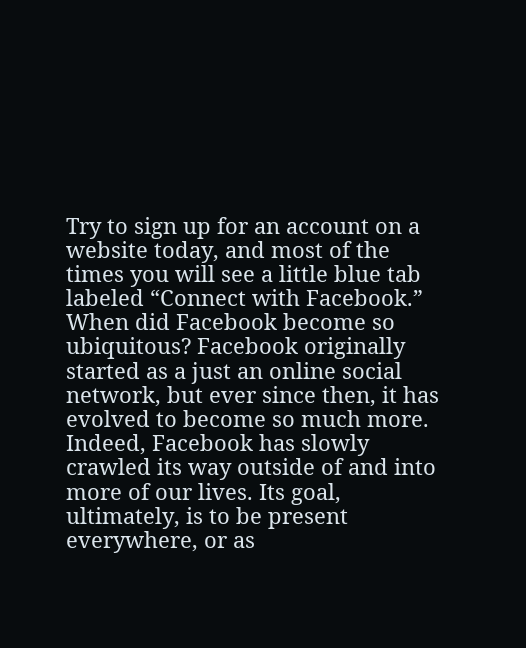Try to sign up for an account on a website today, and most of the times you will see a little blue tab labeled “Connect with Facebook.” When did Facebook become so ubiquitous? Facebook originally started as a just an online social network, but ever since then, it has evolved to become so much more. Indeed, Facebook has slowly crawled its way outside of and into more of our lives. Its goal, ultimately, is to be present everywhere, or as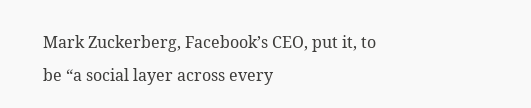Mark Zuckerberg, Facebook’s CEO, put it, to be “a social layer across every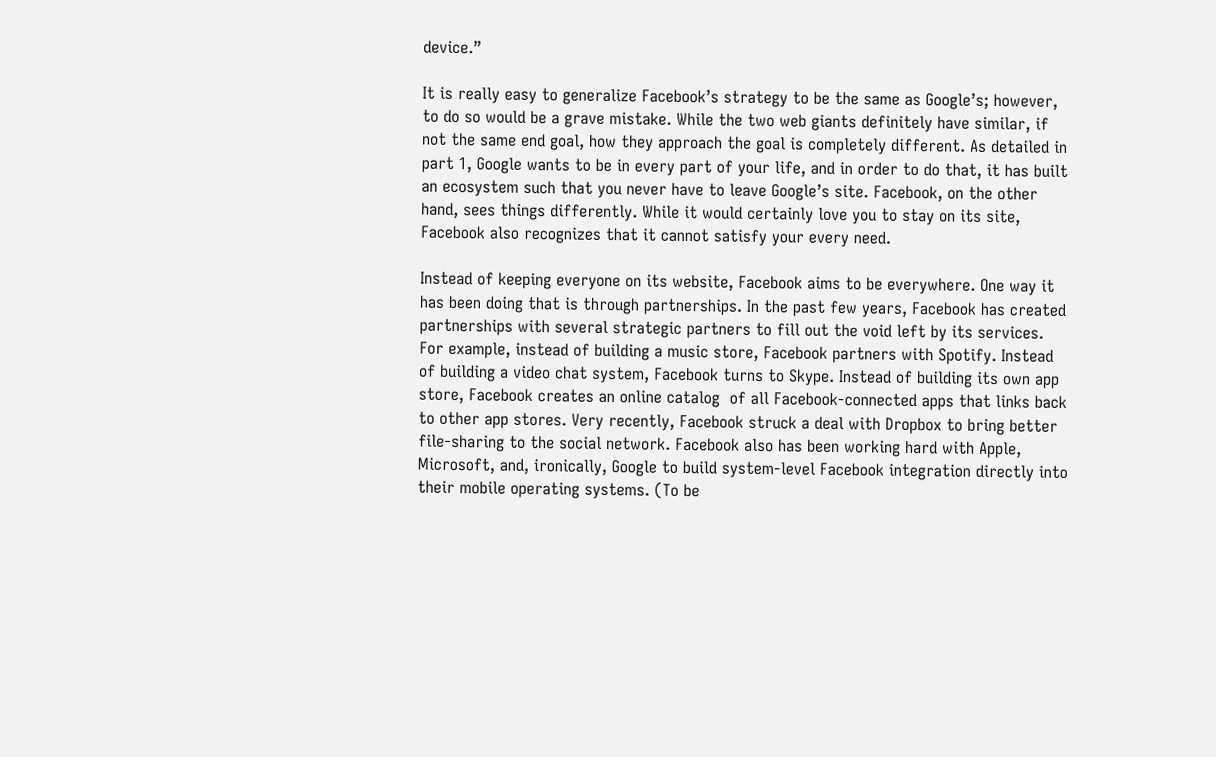device.”

It is really easy to generalize Facebook’s strategy to be the same as Google’s; however, to do so would be a grave mistake. While the two web giants definitely have similar, if not the same end goal, how they approach the goal is completely different. As detailed in part 1, Google wants to be in every part of your life, and in order to do that, it has built an ecosystem such that you never have to leave Google’s site. Facebook, on the other hand, sees things differently. While it would certainly love you to stay on its site, Facebook also recognizes that it cannot satisfy your every need.

Instead of keeping everyone on its website, Facebook aims to be everywhere. One way it has been doing that is through partnerships. In the past few years, Facebook has created partnerships with several strategic partners to fill out the void left by its services. For example, instead of building a music store, Facebook partners with Spotify. Instead of building a video chat system, Facebook turns to Skype. Instead of building its own app store, Facebook creates an online catalog  of all Facebook-connected apps that links back to other app stores. Very recently, Facebook struck a deal with Dropbox to bring better file-sharing to the social network. Facebook also has been working hard with Apple, Microsoft, and, ironically, Google to build system-level Facebook integration directly into their mobile operating systems. (To be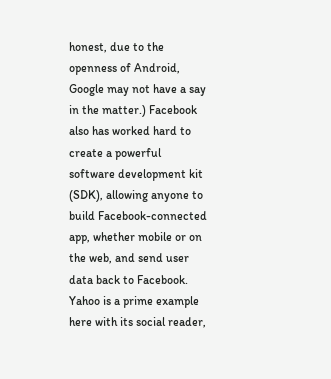honest, due to the openness of Android, Google may not have a say in the matter.) Facebook also has worked hard to create a powerful software development kit (SDK), allowing anyone to build Facebook-connected app, whether mobile or on the web, and send user data back to Facebook. Yahoo is a prime example here with its social reader,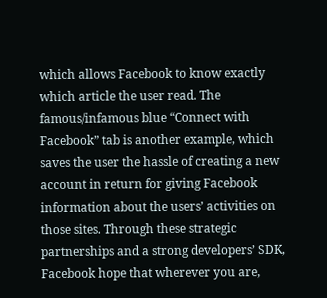which allows Facebook to know exactly which article the user read. The famous/infamous blue “Connect with Facebook” tab is another example, which saves the user the hassle of creating a new account in return for giving Facebook information about the users’ activities on those sites. Through these strategic partnerships and a strong developers’ SDK, Facebook hope that wherever you are,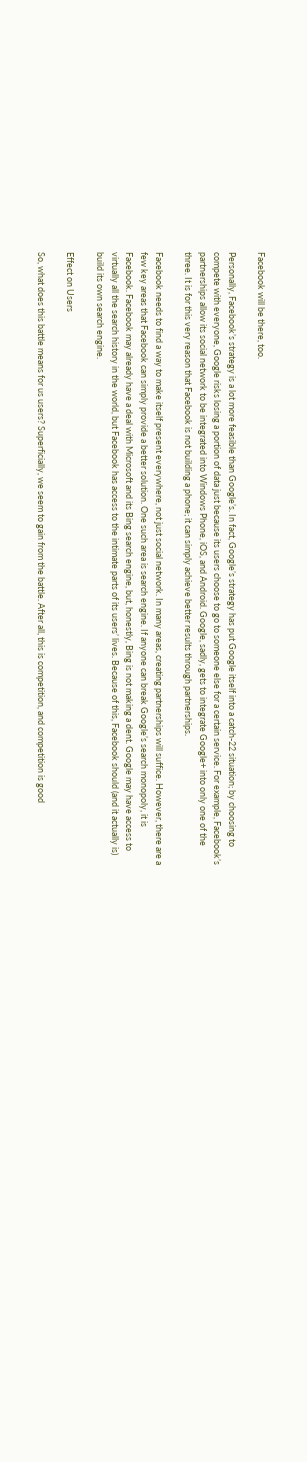Facebook will be there, too.

Personally, Facebook’s strategy is a lot more feasible than Google’s. In fact, Google’s strategy has put Google itself into a catch-22 situation; by choosing to compete with everyone, Google risks losing a portion of data just because its users choose to go to someone else for a certain service. For example, Facebook’s partnerships allow its social network to be integrated into Windows Phone, iOS, and Android. Google, sadly, gets to integrate Google+ into only one of the three. It is for this very reason that Facebook is not building a phone; it can simply achieve better results through partnerships.

Facebook needs to find a way to make itself present everywhere, not just social network. In many areas, creating partnerships will suffice. However, there are a few key areas that Facebook can simply provide a better solution. One such area is search engine. If anyone can break Google’s search monopoly, it is Facebook. Facebook may already have a deal with Microsoft and its Bing search engine, but, honestly, Bing is not making a dent. Google may have access to virtually all the search history in the world, but Facebook has access to the intimate parts of its users’ lives. Because of this, Facebook should (and it actually is) build its own search engine.

Effect on Users

So, what does this battle means for us users? Superficially, we seem to gain from the battle. After all, this is competition, and competition is good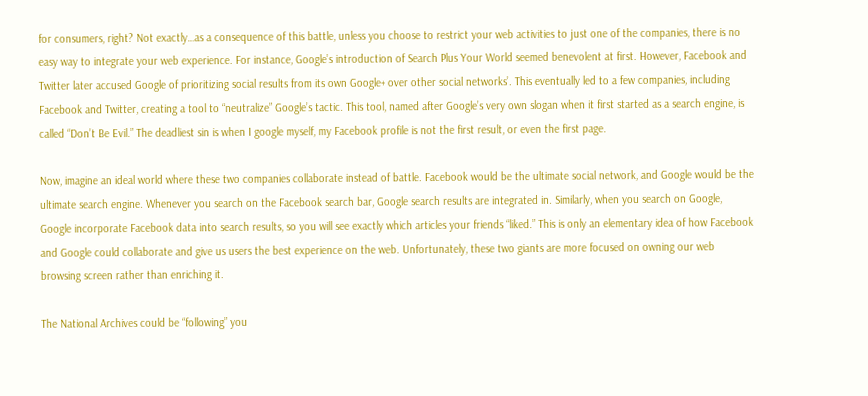for consumers, right? Not exactly…as a consequence of this battle, unless you choose to restrict your web activities to just one of the companies, there is no easy way to integrate your web experience. For instance, Google’s introduction of Search Plus Your World seemed benevolent at first. However, Facebook and Twitter later accused Google of prioritizing social results from its own Google+ over other social networks’. This eventually led to a few companies, including Facebook and Twitter, creating a tool to “neutralize” Google’s tactic. This tool, named after Google’s very own slogan when it first started as a search engine, is called “Don’t Be Evil.” The deadliest sin is when I google myself, my Facebook profile is not the first result, or even the first page.

Now, imagine an ideal world where these two companies collaborate instead of battle. Facebook would be the ultimate social network, and Google would be the ultimate search engine. Whenever you search on the Facebook search bar, Google search results are integrated in. Similarly, when you search on Google, Google incorporate Facebook data into search results, so you will see exactly which articles your friends “liked.” This is only an elementary idea of how Facebook and Google could collaborate and give us users the best experience on the web. Unfortunately, these two giants are more focused on owning our web browsing screen rather than enriching it.

The National Archives could be “following” you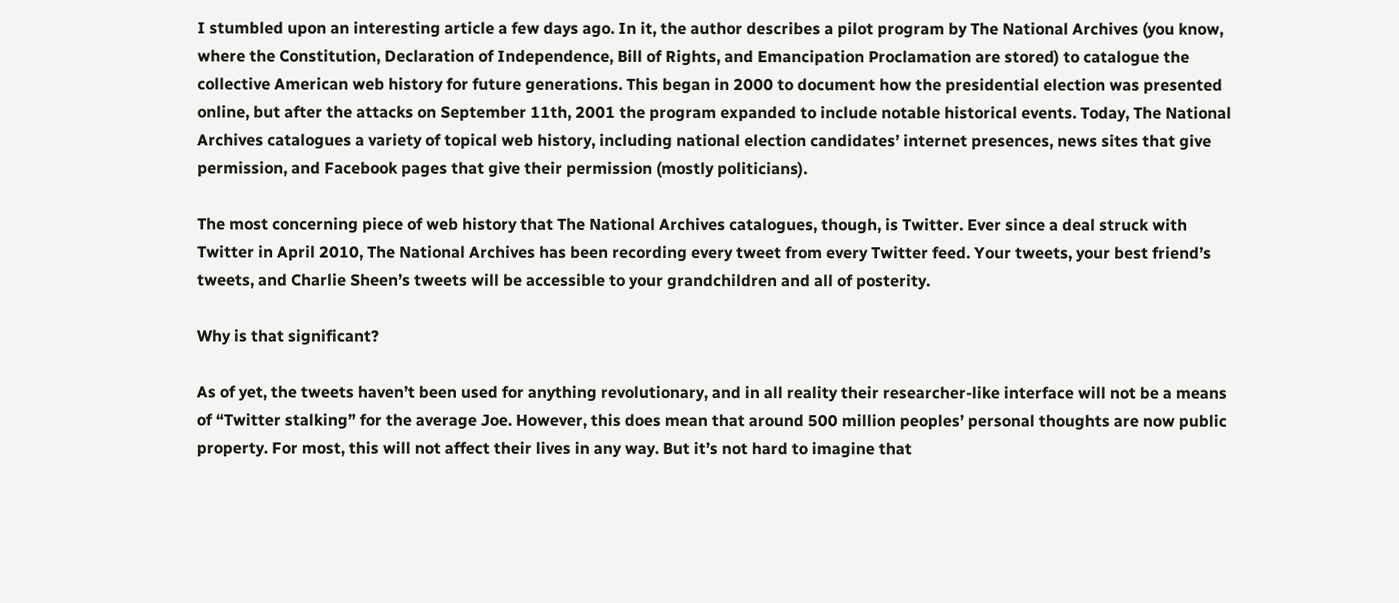I stumbled upon an interesting article a few days ago. In it, the author describes a pilot program by The National Archives (you know, where the Constitution, Declaration of Independence, Bill of Rights, and Emancipation Proclamation are stored) to catalogue the collective American web history for future generations. This began in 2000 to document how the presidential election was presented online, but after the attacks on September 11th, 2001 the program expanded to include notable historical events. Today, The National Archives catalogues a variety of topical web history, including national election candidates’ internet presences, news sites that give permission, and Facebook pages that give their permission (mostly politicians).

The most concerning piece of web history that The National Archives catalogues, though, is Twitter. Ever since a deal struck with Twitter in April 2010, The National Archives has been recording every tweet from every Twitter feed. Your tweets, your best friend’s tweets, and Charlie Sheen’s tweets will be accessible to your grandchildren and all of posterity.

Why is that significant?

As of yet, the tweets haven’t been used for anything revolutionary, and in all reality their researcher-like interface will not be a means of “Twitter stalking” for the average Joe. However, this does mean that around 500 million peoples’ personal thoughts are now public property. For most, this will not affect their lives in any way. But it’s not hard to imagine that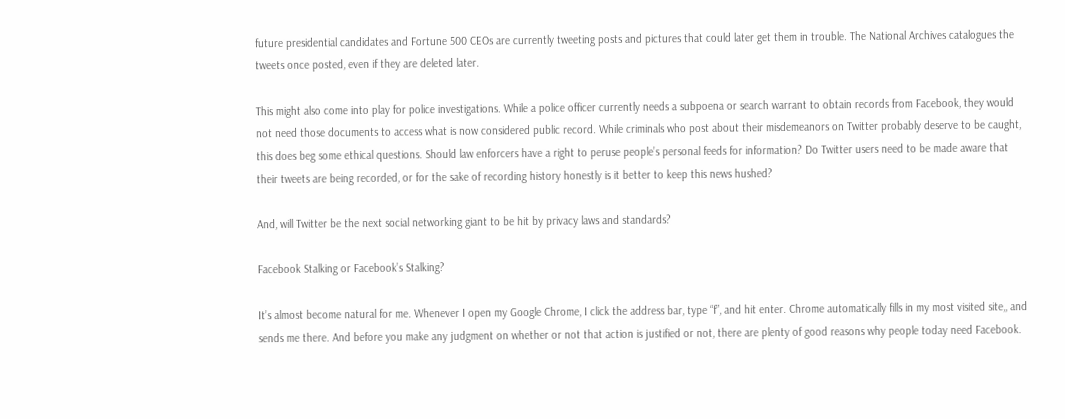future presidential candidates and Fortune 500 CEOs are currently tweeting posts and pictures that could later get them in trouble. The National Archives catalogues the tweets once posted, even if they are deleted later.

This might also come into play for police investigations. While a police officer currently needs a subpoena or search warrant to obtain records from Facebook, they would not need those documents to access what is now considered public record. While criminals who post about their misdemeanors on Twitter probably deserve to be caught, this does beg some ethical questions. Should law enforcers have a right to peruse people’s personal feeds for information? Do Twitter users need to be made aware that their tweets are being recorded, or for the sake of recording history honestly is it better to keep this news hushed?

And, will Twitter be the next social networking giant to be hit by privacy laws and standards?

Facebook Stalking or Facebook’s Stalking?

It’s almost become natural for me. Whenever I open my Google Chrome, I click the address bar, type “f”, and hit enter. Chrome automatically fills in my most visited site,, and sends me there. And before you make any judgment on whether or not that action is justified or not, there are plenty of good reasons why people today need Facebook.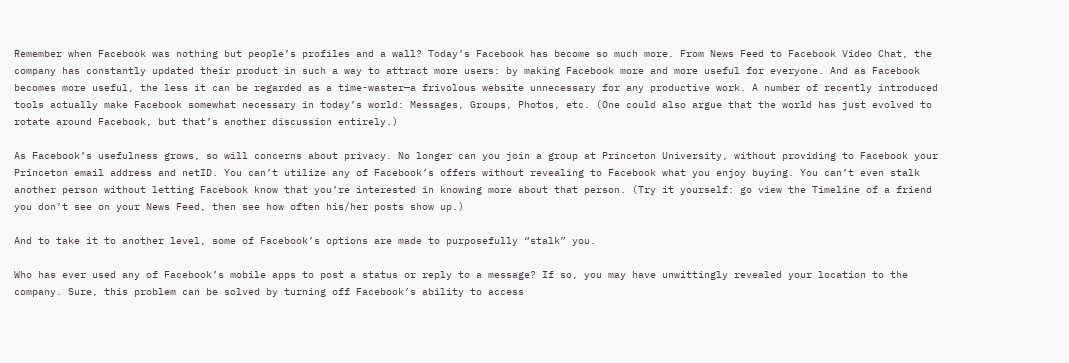Remember when Facebook was nothing but people’s profiles and a wall? Today’s Facebook has become so much more. From News Feed to Facebook Video Chat, the company has constantly updated their product in such a way to attract more users: by making Facebook more and more useful for everyone. And as Facebook becomes more useful, the less it can be regarded as a time-waster—a frivolous website unnecessary for any productive work. A number of recently introduced tools actually make Facebook somewhat necessary in today’s world: Messages, Groups, Photos, etc. (One could also argue that the world has just evolved to rotate around Facebook, but that’s another discussion entirely.)

As Facebook’s usefulness grows, so will concerns about privacy. No longer can you join a group at Princeton University, without providing to Facebook your Princeton email address and netID. You can’t utilize any of Facebook’s offers without revealing to Facebook what you enjoy buying. You can’t even stalk another person without letting Facebook know that you’re interested in knowing more about that person. (Try it yourself: go view the Timeline of a friend you don’t see on your News Feed, then see how often his/her posts show up.)

And to take it to another level, some of Facebook’s options are made to purposefully “stalk” you.

Who has ever used any of Facebook’s mobile apps to post a status or reply to a message? If so, you may have unwittingly revealed your location to the company. Sure, this problem can be solved by turning off Facebook’s ability to access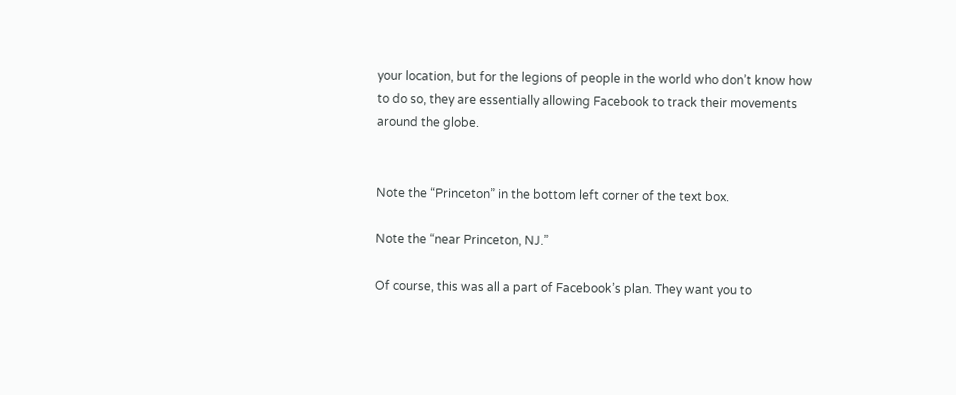your location, but for the legions of people in the world who don’t know how to do so, they are essentially allowing Facebook to track their movements around the globe.


Note the “Princeton” in the bottom left corner of the text box.

Note the “near Princeton, NJ.”

Of course, this was all a part of Facebook’s plan. They want you to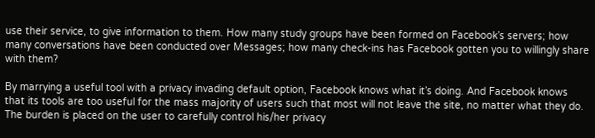use their service, to give information to them. How many study groups have been formed on Facebook’s servers; how many conversations have been conducted over Messages; how many check-ins has Facebook gotten you to willingly share with them?

By marrying a useful tool with a privacy invading default option, Facebook knows what it’s doing. And Facebook knows that its tools are too useful for the mass majority of users such that most will not leave the site, no matter what they do. The burden is placed on the user to carefully control his/her privacy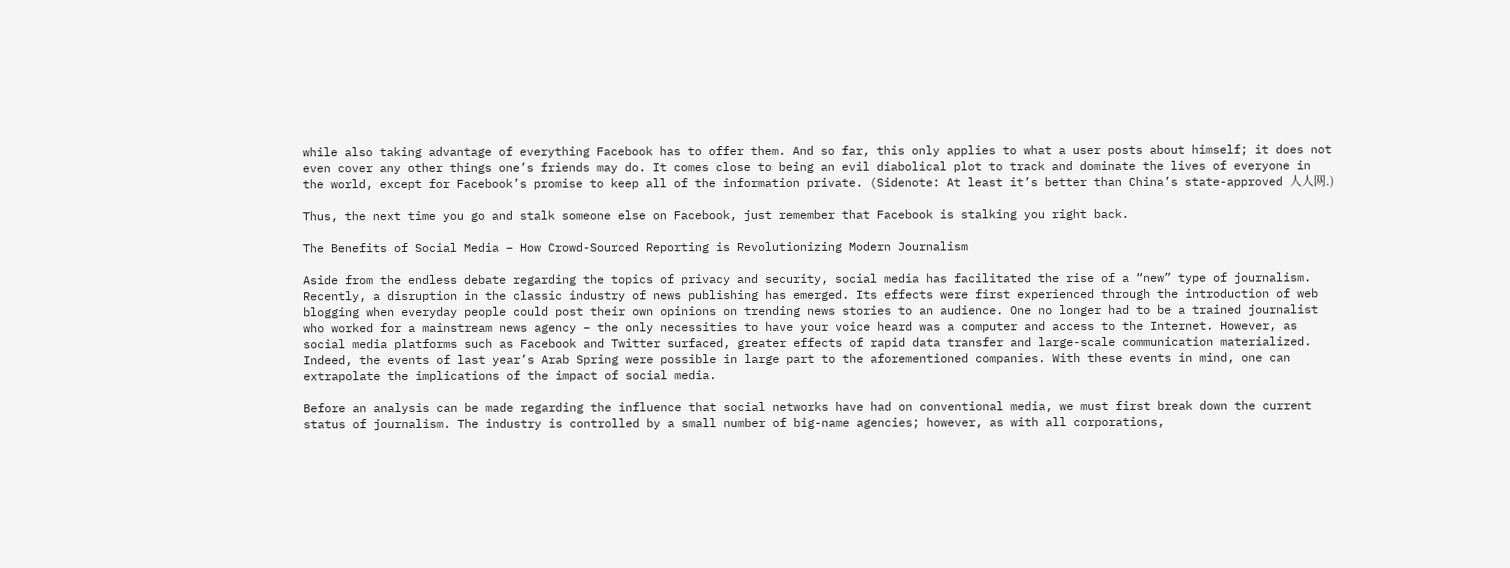while also taking advantage of everything Facebook has to offer them. And so far, this only applies to what a user posts about himself; it does not even cover any other things one’s friends may do. It comes close to being an evil diabolical plot to track and dominate the lives of everyone in the world, except for Facebook’s promise to keep all of the information private. (Sidenote: At least it’s better than China’s state-approved 人人网.)

Thus, the next time you go and stalk someone else on Facebook, just remember that Facebook is stalking you right back.

The Benefits of Social Media – How Crowd-Sourced Reporting is Revolutionizing Modern Journalism

Aside from the endless debate regarding the topics of privacy and security, social media has facilitated the rise of a “new” type of journalism. Recently, a disruption in the classic industry of news publishing has emerged. Its effects were first experienced through the introduction of web blogging when everyday people could post their own opinions on trending news stories to an audience. One no longer had to be a trained journalist who worked for a mainstream news agency – the only necessities to have your voice heard was a computer and access to the Internet. However, as social media platforms such as Facebook and Twitter surfaced, greater effects of rapid data transfer and large-scale communication materialized. Indeed, the events of last year’s Arab Spring were possible in large part to the aforementioned companies. With these events in mind, one can extrapolate the implications of the impact of social media.

Before an analysis can be made regarding the influence that social networks have had on conventional media, we must first break down the current status of journalism. The industry is controlled by a small number of big-name agencies; however, as with all corporations,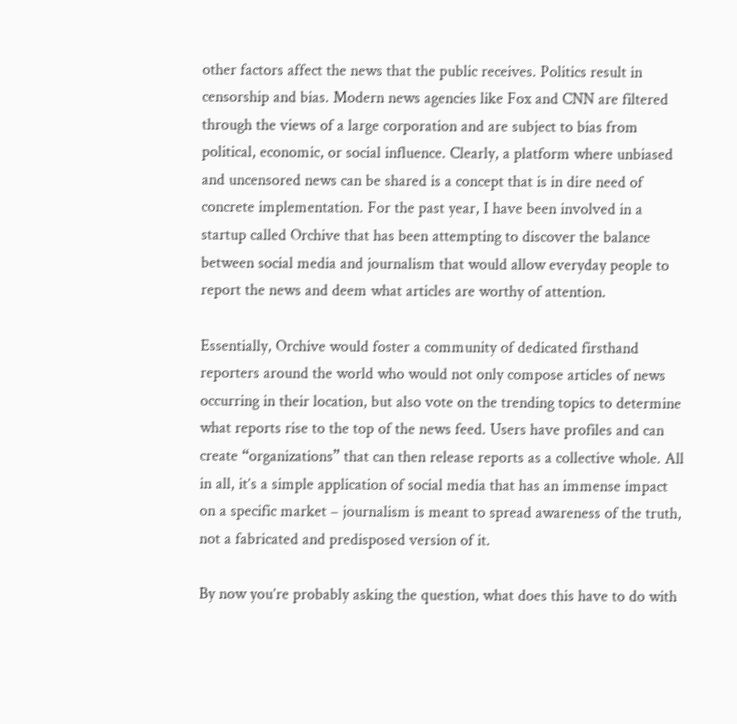other factors affect the news that the public receives. Politics result in censorship and bias. Modern news agencies like Fox and CNN are filtered through the views of a large corporation and are subject to bias from political, economic, or social influence. Clearly, a platform where unbiased and uncensored news can be shared is a concept that is in dire need of concrete implementation. For the past year, I have been involved in a startup called Orchive that has been attempting to discover the balance between social media and journalism that would allow everyday people to report the news and deem what articles are worthy of attention.

Essentially, Orchive would foster a community of dedicated firsthand reporters around the world who would not only compose articles of news occurring in their location, but also vote on the trending topics to determine what reports rise to the top of the news feed. Users have profiles and can create “organizations” that can then release reports as a collective whole. All in all, it’s a simple application of social media that has an immense impact on a specific market – journalism is meant to spread awareness of the truth, not a fabricated and predisposed version of it.

By now you’re probably asking the question, what does this have to do with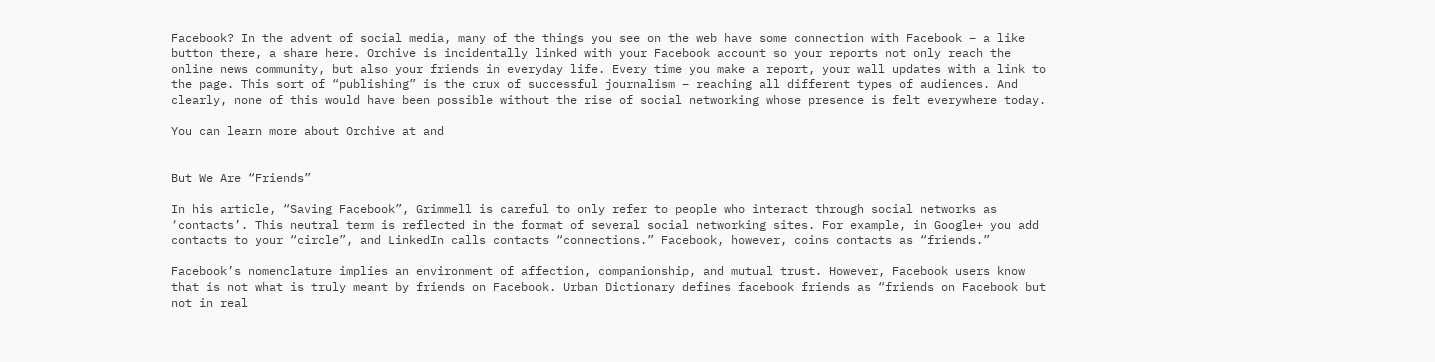Facebook? In the advent of social media, many of the things you see on the web have some connection with Facebook – a like button there, a share here. Orchive is incidentally linked with your Facebook account so your reports not only reach the online news community, but also your friends in everyday life. Every time you make a report, your wall updates with a link to the page. This sort of “publishing” is the crux of successful journalism – reaching all different types of audiences. And clearly, none of this would have been possible without the rise of social networking whose presence is felt everywhere today.

You can learn more about Orchive at and


But We Are “Friends”

In his article, “Saving Facebook”, Grimmell is careful to only refer to people who interact through social networks as ‘contacts’. This neutral term is reflected in the format of several social networking sites. For example, in Google+ you add contacts to your “circle”, and LinkedIn calls contacts “connections.” Facebook, however, coins contacts as “friends.”

Facebook’s nomenclature implies an environment of affection, companionship, and mutual trust. However, Facebook users know that is not what is truly meant by friends on Facebook. Urban Dictionary defines facebook friends as “friends on Facebook but not in real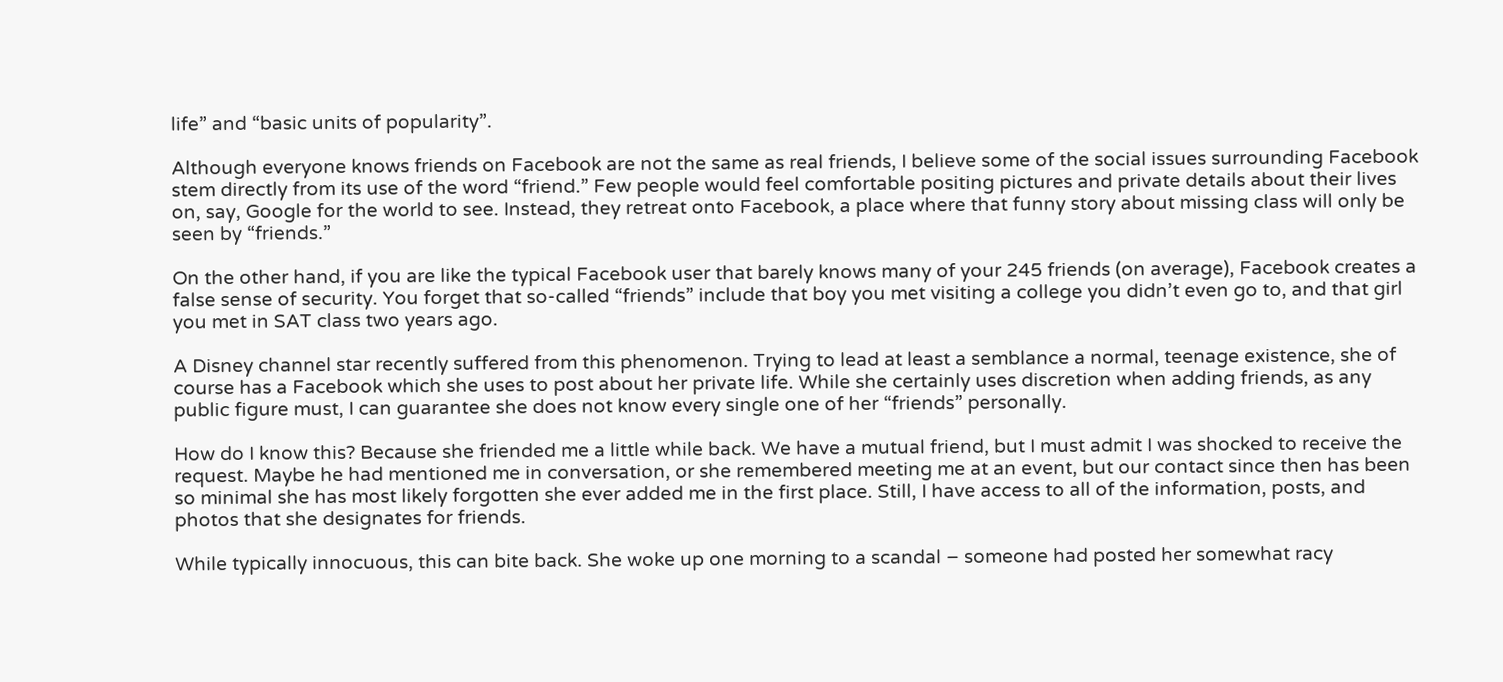life” and “basic units of popularity”.

Although everyone knows friends on Facebook are not the same as real friends, I believe some of the social issues surrounding Facebook stem directly from its use of the word “friend.” Few people would feel comfortable positing pictures and private details about their lives on, say, Google for the world to see. Instead, they retreat onto Facebook, a place where that funny story about missing class will only be seen by “friends.”

On the other hand, if you are like the typical Facebook user that barely knows many of your 245 friends (on average), Facebook creates a false sense of security. You forget that so-called “friends” include that boy you met visiting a college you didn’t even go to, and that girl you met in SAT class two years ago.

A Disney channel star recently suffered from this phenomenon. Trying to lead at least a semblance a normal, teenage existence, she of course has a Facebook which she uses to post about her private life. While she certainly uses discretion when adding friends, as any public figure must, I can guarantee she does not know every single one of her “friends” personally.

How do I know this? Because she friended me a little while back. We have a mutual friend, but I must admit I was shocked to receive the request. Maybe he had mentioned me in conversation, or she remembered meeting me at an event, but our contact since then has been so minimal she has most likely forgotten she ever added me in the first place. Still, I have access to all of the information, posts, and photos that she designates for friends.

While typically innocuous, this can bite back. She woke up one morning to a scandal – someone had posted her somewhat racy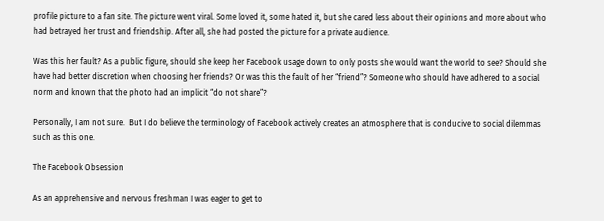profile picture to a fan site. The picture went viral. Some loved it, some hated it, but she cared less about their opinions and more about who had betrayed her trust and friendship. After all, she had posted the picture for a private audience.

Was this her fault? As a public figure, should she keep her Facebook usage down to only posts she would want the world to see? Should she have had better discretion when choosing her friends? Or was this the fault of her “friend”? Someone who should have adhered to a social norm and known that the photo had an implicit “do not share”?

Personally, I am not sure.  But I do believe the terminology of Facebook actively creates an atmosphere that is conducive to social dilemmas such as this one.

The Facebook Obsession

As an apprehensive and nervous freshman I was eager to get to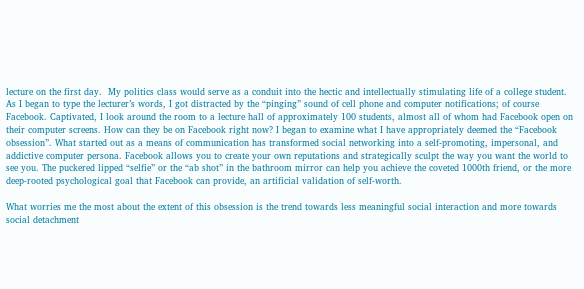lecture on the first day.  My politics class would serve as a conduit into the hectic and intellectually stimulating life of a college student. As I began to type the lecturer’s words, I got distracted by the “pinging” sound of cell phone and computer notifications; of course Facebook. Captivated, I look around the room to a lecture hall of approximately 100 students, almost all of whom had Facebook open on their computer screens. How can they be on Facebook right now? I began to examine what I have appropriately deemed the “Facebook obsession”. What started out as a means of communication has transformed social networking into a self-promoting, impersonal, and addictive computer persona. Facebook allows you to create your own reputations and strategically sculpt the way you want the world to see you. The puckered lipped “selfie” or the “ab shot” in the bathroom mirror can help you achieve the coveted 1000th friend, or the more deep-rooted psychological goal that Facebook can provide, an artificial validation of self-worth.

What worries me the most about the extent of this obsession is the trend towards less meaningful social interaction and more towards social detachment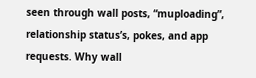seen through wall posts, “muploading”, relationship status’s, pokes, and app requests. Why wall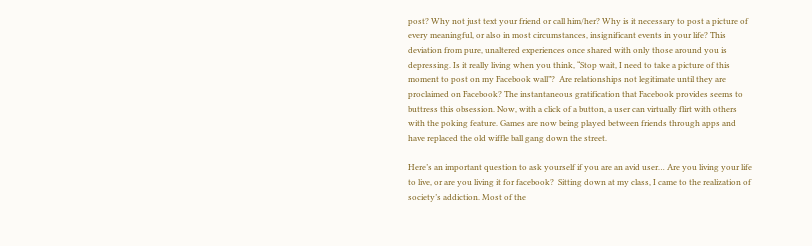post? Why not just text your friend or call him/her? Why is it necessary to post a picture of every meaningful, or also in most circumstances, insignificant events in your life? This deviation from pure, unaltered experiences once shared with only those around you is depressing. Is it really living when you think, “Stop wait, I need to take a picture of this moment to post on my Facebook wall”?  Are relationships not legitimate until they are proclaimed on Facebook? The instantaneous gratification that Facebook provides seems to buttress this obsession. Now, with a click of a button, a user can virtually flirt with others with the poking feature. Games are now being played between friends through apps and have replaced the old wiffle ball gang down the street.

Here’s an important question to ask yourself if you are an avid user… Are you living your life to live, or are you living it for facebook?  Sitting down at my class, I came to the realization of society’s addiction. Most of the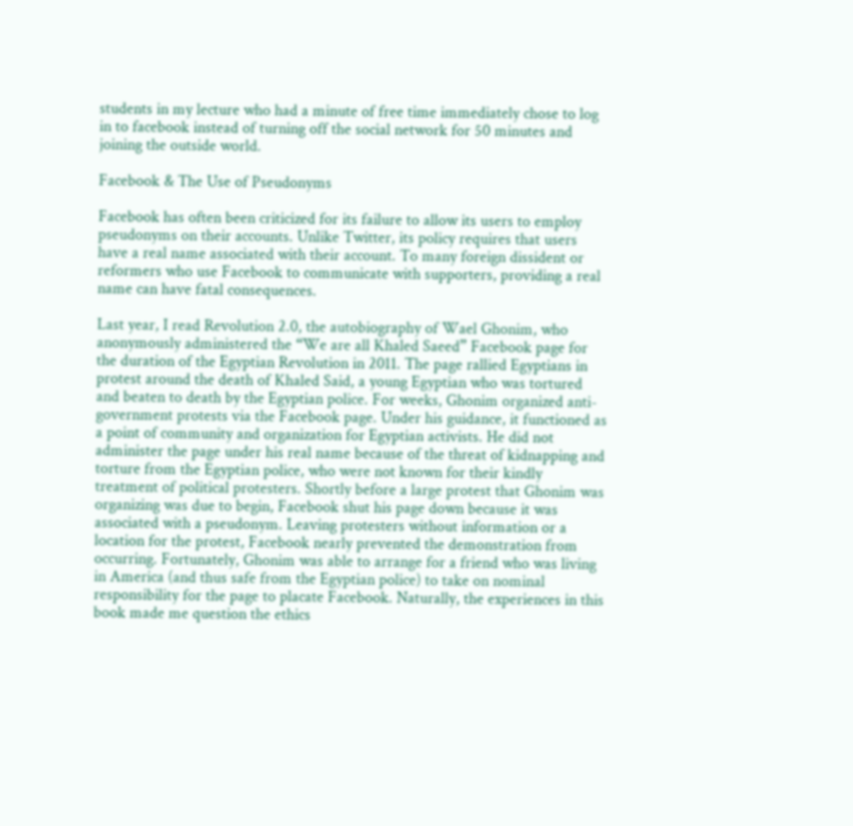students in my lecture who had a minute of free time immediately chose to log in to facebook instead of turning off the social network for 50 minutes and joining the outside world.

Facebook & The Use of Pseudonyms

Facebook has often been criticized for its failure to allow its users to employ pseudonyms on their accounts. Unlike Twitter, its policy requires that users have a real name associated with their account. To many foreign dissident or reformers who use Facebook to communicate with supporters, providing a real name can have fatal consequences.

Last year, I read Revolution 2.0, the autobiography of Wael Ghonim, who anonymously administered the “We are all Khaled Saeed” Facebook page for the duration of the Egyptian Revolution in 2011. The page rallied Egyptians in protest around the death of Khaled Said, a young Egyptian who was tortured and beaten to death by the Egyptian police. For weeks, Ghonim organized anti-government protests via the Facebook page. Under his guidance, it functioned as a point of community and organization for Egyptian activists. He did not administer the page under his real name because of the threat of kidnapping and torture from the Egyptian police, who were not known for their kindly treatment of political protesters. Shortly before a large protest that Ghonim was organizing was due to begin, Facebook shut his page down because it was associated with a pseudonym. Leaving protesters without information or a location for the protest, Facebook nearly prevented the demonstration from occurring. Fortunately, Ghonim was able to arrange for a friend who was living in America (and thus safe from the Egyptian police) to take on nominal responsibility for the page to placate Facebook. Naturally, the experiences in this book made me question the ethics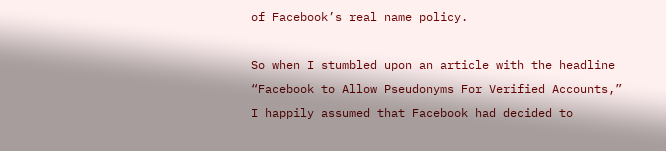of Facebook’s real name policy.

So when I stumbled upon an article with the headline “Facebook to Allow Pseudonyms For Verified Accounts,” I happily assumed that Facebook had decided to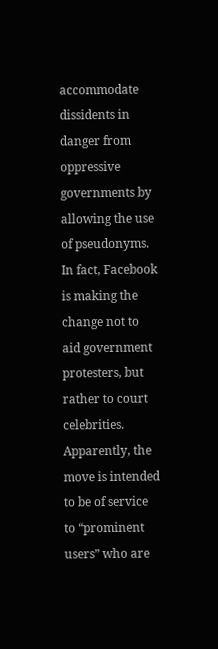accommodate dissidents in danger from oppressive governments by allowing the use of pseudonyms. In fact, Facebook is making the change not to aid government protesters, but rather to court celebrities. Apparently, the move is intended to be of service to “prominent users” who are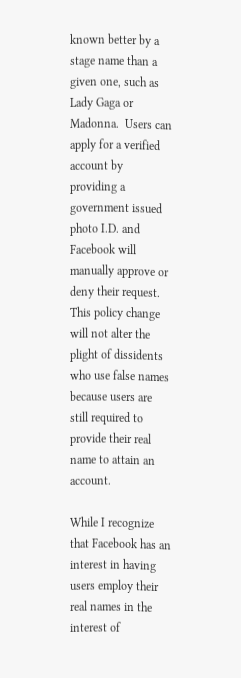known better by a stage name than a given one, such as Lady Gaga or Madonna.  Users can apply for a verified account by providing a government issued photo I.D. and Facebook will manually approve or deny their request. This policy change will not alter the plight of dissidents who use false names because users are still required to provide their real name to attain an account.

While I recognize that Facebook has an interest in having users employ their real names in the interest of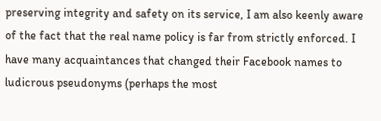preserving integrity and safety on its service, I am also keenly aware of the fact that the real name policy is far from strictly enforced. I have many acquaintances that changed their Facebook names to ludicrous pseudonyms (perhaps the most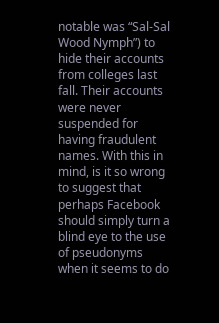notable was “Sal-Sal Wood Nymph”) to hide their accounts from colleges last fall. Their accounts were never suspended for having fraudulent names. With this in mind, is it so wrong to suggest that perhaps Facebook should simply turn a blind eye to the use of pseudonyms when it seems to do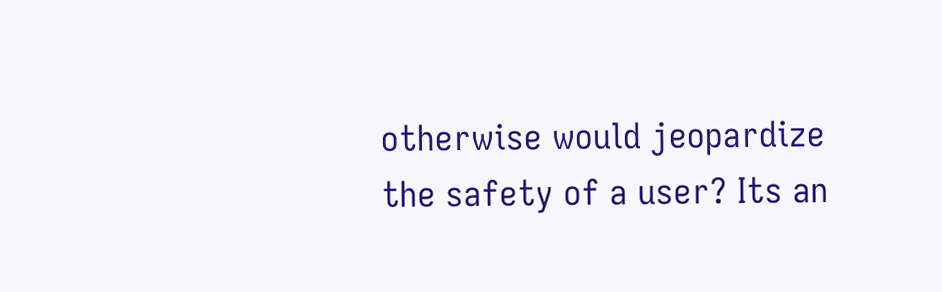otherwise would jeopardize the safety of a user? Its an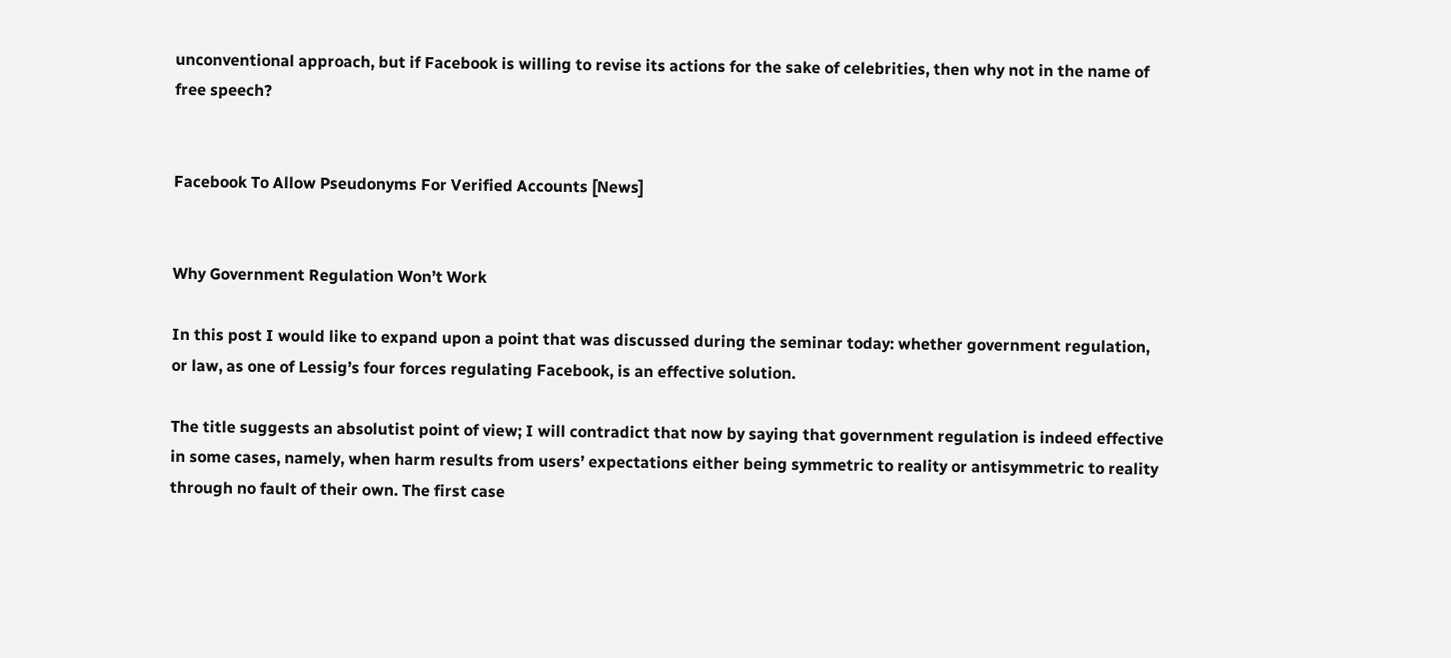unconventional approach, but if Facebook is willing to revise its actions for the sake of celebrities, then why not in the name of free speech?


Facebook To Allow Pseudonyms For Verified Accounts [News]


Why Government Regulation Won’t Work

In this post I would like to expand upon a point that was discussed during the seminar today: whether government regulation, or law, as one of Lessig’s four forces regulating Facebook, is an effective solution.

The title suggests an absolutist point of view; I will contradict that now by saying that government regulation is indeed effective in some cases, namely, when harm results from users’ expectations either being symmetric to reality or antisymmetric to reality through no fault of their own. The first case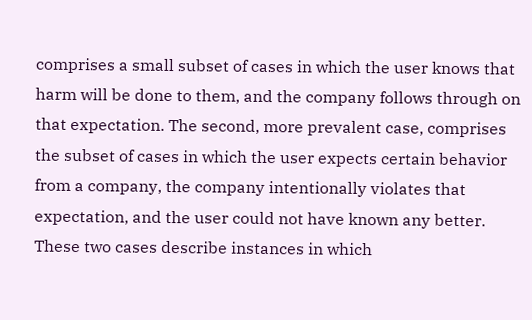comprises a small subset of cases in which the user knows that harm will be done to them, and the company follows through on that expectation. The second, more prevalent case, comprises the subset of cases in which the user expects certain behavior from a company, the company intentionally violates that expectation, and the user could not have known any better. These two cases describe instances in which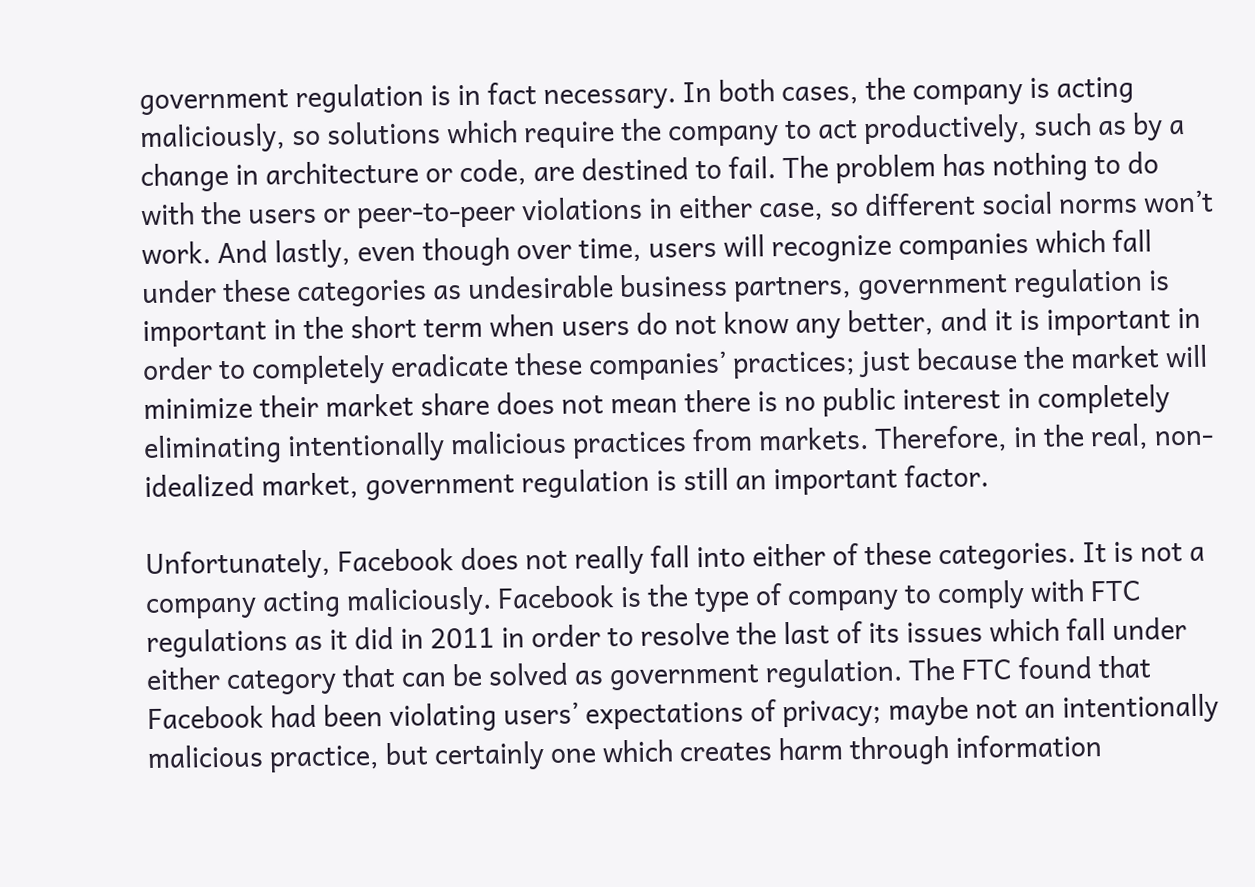government regulation is in fact necessary. In both cases, the company is acting maliciously, so solutions which require the company to act productively, such as by a change in architecture or code, are destined to fail. The problem has nothing to do with the users or peer-to-peer violations in either case, so different social norms won’t work. And lastly, even though over time, users will recognize companies which fall under these categories as undesirable business partners, government regulation is important in the short term when users do not know any better, and it is important in order to completely eradicate these companies’ practices; just because the market will minimize their market share does not mean there is no public interest in completely eliminating intentionally malicious practices from markets. Therefore, in the real, non-idealized market, government regulation is still an important factor.

Unfortunately, Facebook does not really fall into either of these categories. It is not a company acting maliciously. Facebook is the type of company to comply with FTC regulations as it did in 2011 in order to resolve the last of its issues which fall under either category that can be solved as government regulation. The FTC found that Facebook had been violating users’ expectations of privacy; maybe not an intentionally malicious practice, but certainly one which creates harm through information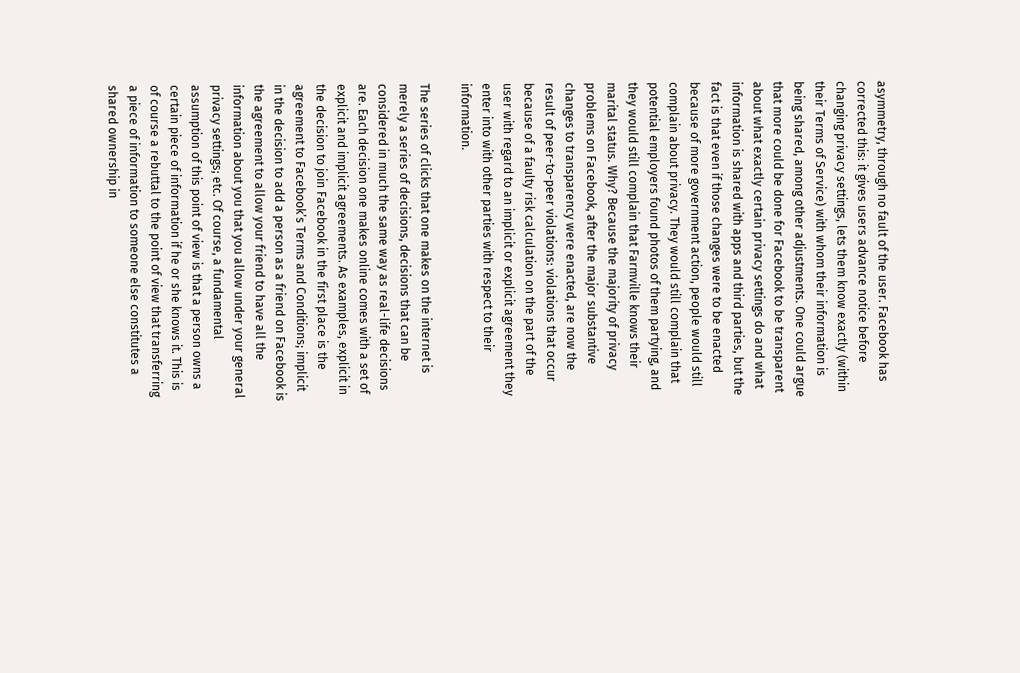asymmetry, through no fault of the user. Facebook has corrected this: it gives users advance notice before changing privacy settings, lets them know exactly (within their Terms of Service) with whom their information is being shared, among other adjustments. One could argue that more could be done for Facebook to be transparent about what exactly certain privacy settings do and what information is shared with apps and third parties, but the fact is that even if those changes were to be enacted because of more government action, people would still complain about privacy. They would still complain that potential employers found photos of them partying, and they would still complain that Farmville knows their marital status. Why? Because the majority of privacy problems on Facebook, after the major substantive changes to transparency were enacted, are now the result of peer-to-peer violations: violations that occur because of a faulty risk calculation on the part of the user with regard to an implicit or explicit agreement they enter into with other parties with respect to their information.

The series of clicks that one makes on the internet is merely a series of decisions, decisions that can be considered in much the same way as real-life decisions are. Each decision one makes online comes with a set of explicit and implicit agreements. As examples, explicit in the decision to join Facebook in the first place is the  agreement to Facebook’s Terms and Conditions; implicit in the decision to add a person as a friend on Facebook is the agreement to allow your friend to have all the information about you that you allow under your general privacy settings; etc. Of course, a fundamental assumption of this point of view is that a person owns a certain piece of information if he or she knows it. This is of course a rebuttal to the point of view that transferring a piece of information to someone else constitutes a shared ownership in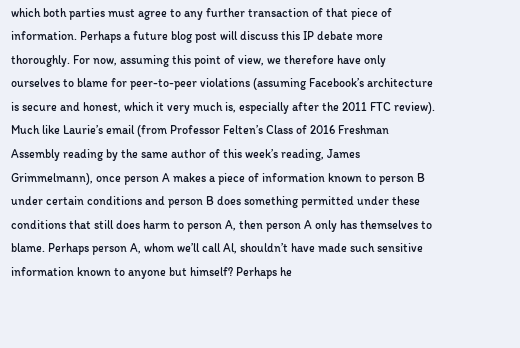which both parties must agree to any further transaction of that piece of information. Perhaps a future blog post will discuss this IP debate more thoroughly. For now, assuming this point of view, we therefore have only ourselves to blame for peer-to-peer violations (assuming Facebook’s architecture is secure and honest, which it very much is, especially after the 2011 FTC review). Much like Laurie’s email (from Professor Felten’s Class of 2016 Freshman Assembly reading by the same author of this week’s reading, James Grimmelmann), once person A makes a piece of information known to person B under certain conditions and person B does something permitted under these conditions that still does harm to person A, then person A only has themselves to blame. Perhaps person A, whom we’ll call Al, shouldn’t have made such sensitive information known to anyone but himself? Perhaps he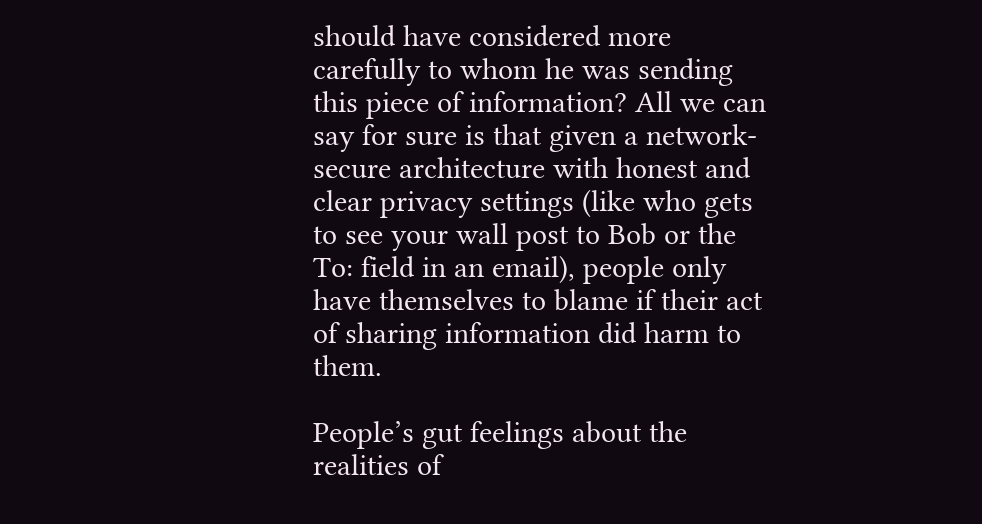should have considered more carefully to whom he was sending this piece of information? All we can say for sure is that given a network-secure architecture with honest and clear privacy settings (like who gets to see your wall post to Bob or the To: field in an email), people only have themselves to blame if their act of sharing information did harm to them.

People’s gut feelings about the realities of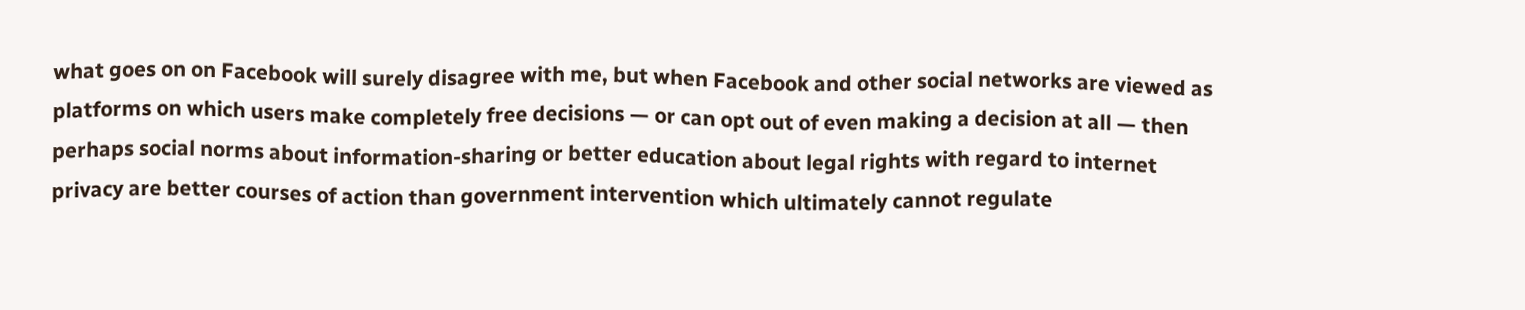what goes on on Facebook will surely disagree with me, but when Facebook and other social networks are viewed as platforms on which users make completely free decisions — or can opt out of even making a decision at all — then perhaps social norms about information-sharing or better education about legal rights with regard to internet privacy are better courses of action than government intervention which ultimately cannot regulate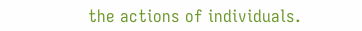the actions of individuals.